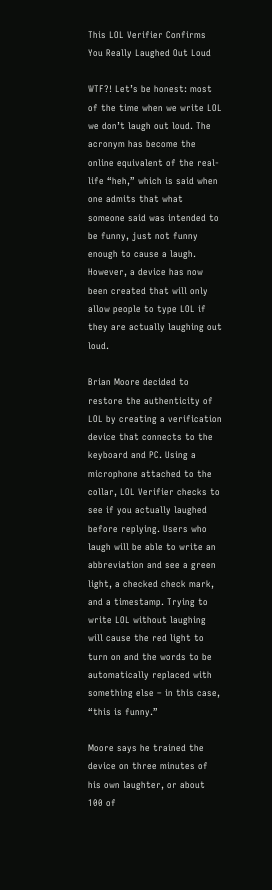This LOL Verifier Confirms You Really Laughed Out Loud

WTF?! Let’s be honest: most of the time when we write LOL we don’t laugh out loud. The acronym has become the online equivalent of the real-life “heh,” which is said when one admits that what someone said was intended to be funny, just not funny enough to cause a laugh. However, a device has now been created that will only allow people to type LOL if they are actually laughing out loud.

Brian Moore decided to restore the authenticity of LOL by creating a verification device that connects to the keyboard and PC. Using a microphone attached to the collar, LOL Verifier checks to see if you actually laughed before replying. Users who laugh will be able to write an abbreviation and see a green light, a checked check mark, and a timestamp. Trying to write LOL without laughing will cause the red light to turn on and the words to be automatically replaced with something else – in this case, “this is funny.”

Moore says he trained the device on three minutes of his own laughter, or about 100 of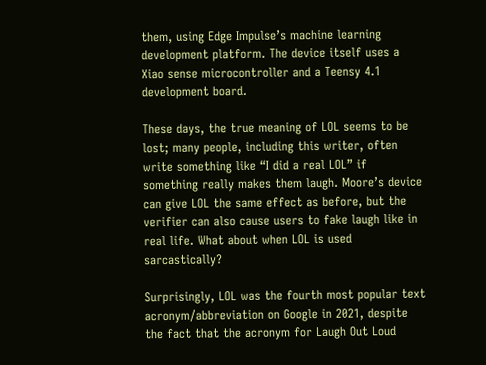them, using Edge Impulse’s machine learning development platform. The device itself uses a Xiao sense microcontroller and a Teensy 4.1 development board.

These days, the true meaning of LOL seems to be lost; many people, including this writer, often write something like “I did a real LOL” if something really makes them laugh. Moore’s device can give LOL the same effect as before, but the verifier can also cause users to fake laugh like in real life. What about when LOL is used sarcastically?

Surprisingly, LOL was the fourth most popular text acronym/abbreviation on Google in 2021, despite the fact that the acronym for Laugh Out Loud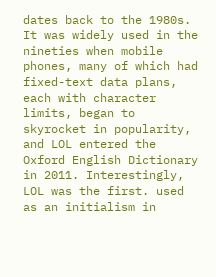dates back to the 1980s. It was widely used in the nineties when mobile phones, many of which had fixed-text data plans, each with character limits, began to skyrocket in popularity, and LOL entered the Oxford English Dictionary in 2011. Interestingly, LOL was the first. used as an initialism in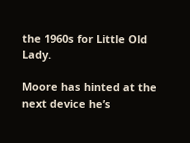the 1960s for Little Old Lady.

Moore has hinted at the next device he’s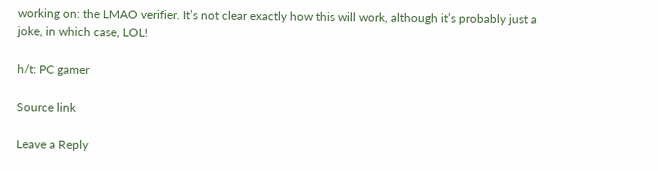working on: the LMAO verifier. It’s not clear exactly how this will work, although it’s probably just a joke, in which case, LOL!

h/t: PC gamer

Source link

Leave a Reply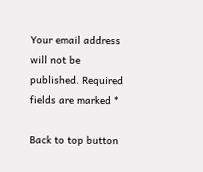Your email address will not be published. Required fields are marked *

Back to top button